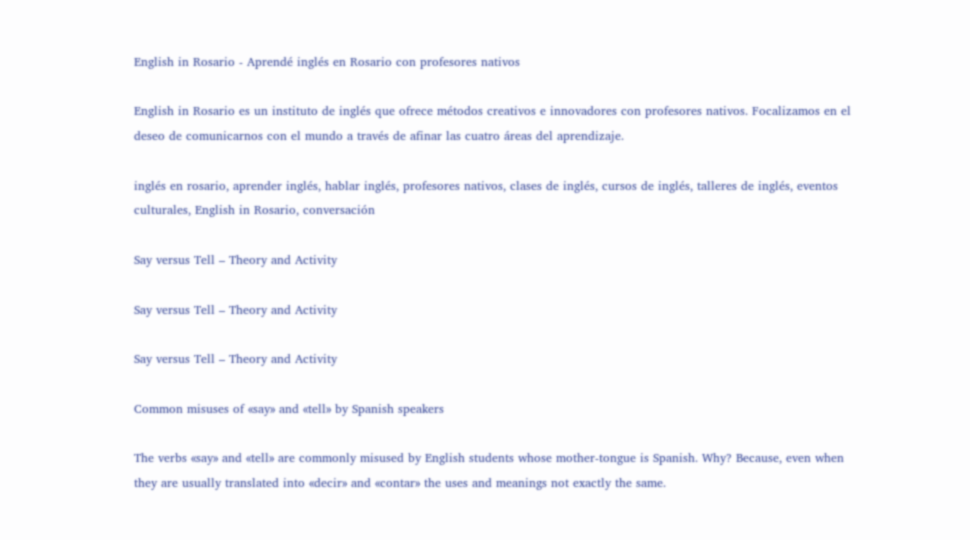English in Rosario - Aprendé inglés en Rosario con profesores nativos

English in Rosario es un instituto de inglés que ofrece métodos creativos e innovadores con profesores nativos. Focalizamos en el deseo de comunicarnos con el mundo a través de afinar las cuatro áreas del aprendizaje.

inglés en rosario, aprender inglés, hablar inglés, profesores nativos, clases de inglés, cursos de inglés, talleres de inglés, eventos culturales, English in Rosario, conversación

Say versus Tell – Theory and Activity

Say versus Tell – Theory and Activity

Say versus Tell – Theory and Activity

Common misuses of «say» and «tell» by Spanish speakers

The verbs «say» and «tell» are commonly misused by English students whose mother-tongue is Spanish. Why? Because, even when they are usually translated into «decir» and «contar» the uses and meanings not exactly the same.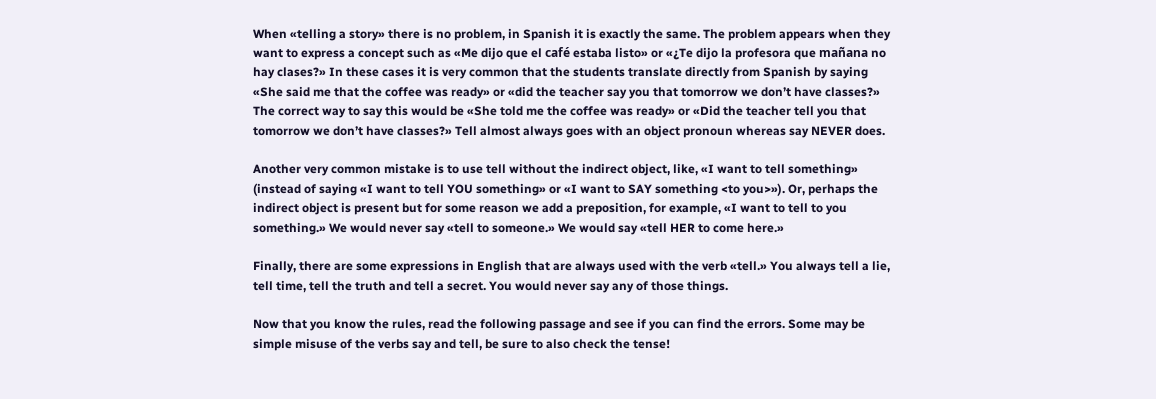When «telling a story» there is no problem, in Spanish it is exactly the same. The problem appears when they want to express a concept such as «Me dijo que el café estaba listo» or «¿Te dijo la profesora que mañana no hay clases?» In these cases it is very common that the students translate directly from Spanish by saying «She said me that the coffee was ready» or «did the teacher say you that tomorrow we don’t have classes?» The correct way to say this would be «She told me the coffee was ready» or «Did the teacher tell you that tomorrow we don’t have classes?» Tell almost always goes with an object pronoun whereas say NEVER does.

Another very common mistake is to use tell without the indirect object, like, «I want to tell something» (instead of saying «I want to tell YOU something» or «I want to SAY something <to you>»). Or, perhaps the indirect object is present but for some reason we add a preposition, for example, «I want to tell to you something.» We would never say «tell to someone.» We would say «tell HER to come here.»

Finally, there are some expressions in English that are always used with the verb «tell.» You always tell a lie, tell time, tell the truth and tell a secret. You would never say any of those things.

Now that you know the rules, read the following passage and see if you can find the errors. Some may be simple misuse of the verbs say and tell, be sure to also check the tense!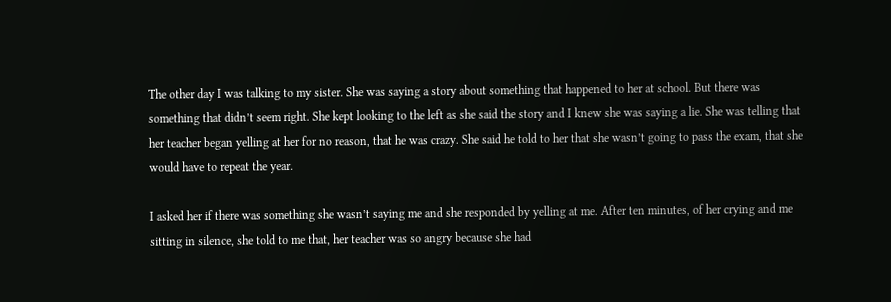The other day I was talking to my sister. She was saying a story about something that happened to her at school. But there was something that didn’t seem right. She kept looking to the left as she said the story and I knew she was saying a lie. She was telling that her teacher began yelling at her for no reason, that he was crazy. She said he told to her that she wasn’t going to pass the exam, that she would have to repeat the year.

I asked her if there was something she wasn’t saying me and she responded by yelling at me. After ten minutes, of her crying and me sitting in silence, she told to me that, her teacher was so angry because she had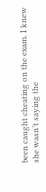been caught cheating on the exam. I knew she wasn’t saying the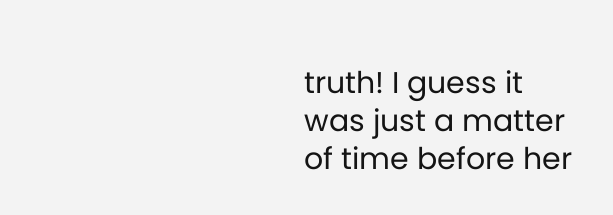truth! I guess it was just a matter of time before her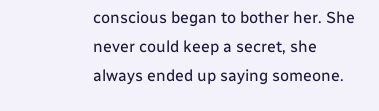conscious began to bother her. She never could keep a secret, she always ended up saying someone.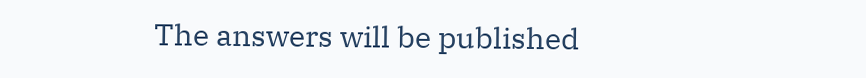The answers will be published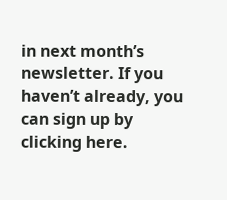in next month’s newsletter. If you haven’t already, you can sign up by clicking here.